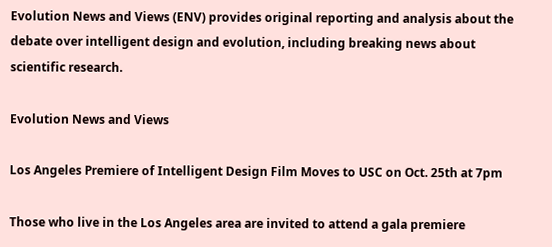Evolution News and Views (ENV) provides original reporting and analysis about the debate over intelligent design and evolution, including breaking news about scientific research.

Evolution News and Views

Los Angeles Premiere of Intelligent Design Film Moves to USC on Oct. 25th at 7pm

Those who live in the Los Angeles area are invited to attend a gala premiere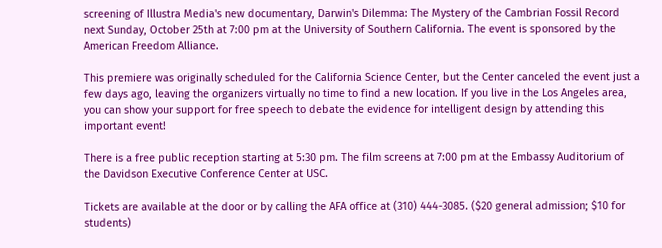screening of Illustra Media's new documentary, Darwin's Dilemma: The Mystery of the Cambrian Fossil Record next Sunday, October 25th at 7:00 pm at the University of Southern California. The event is sponsored by the American Freedom Alliance.

This premiere was originally scheduled for the California Science Center, but the Center canceled the event just a few days ago, leaving the organizers virtually no time to find a new location. If you live in the Los Angeles area, you can show your support for free speech to debate the evidence for intelligent design by attending this important event!

There is a free public reception starting at 5:30 pm. The film screens at 7:00 pm at the Embassy Auditorium of the Davidson Executive Conference Center at USC.

Tickets are available at the door or by calling the AFA office at (310) 444-3085. ($20 general admission; $10 for students)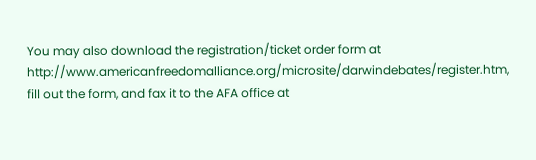You may also download the registration/ticket order form at
http://www.americanfreedomalliance.org/microsite/darwindebates/register.htm, fill out the form, and fax it to the AFA office at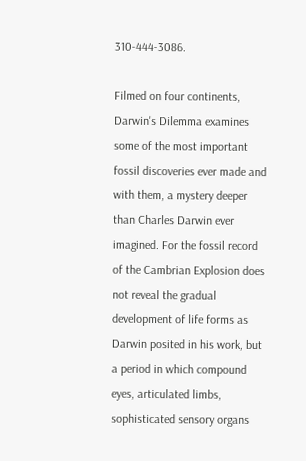310-444-3086.

Filmed on four continents, Darwin's Dilemma examines some of the most important fossil discoveries ever made and with them, a mystery deeper than Charles Darwin ever imagined. For the fossil record of the Cambrian Explosion does not reveal the gradual development of life forms as Darwin posited in his work, but a period in which compound eyes, articulated limbs, sophisticated sensory organs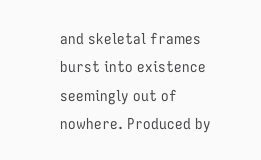and skeletal frames burst into existence seemingly out of nowhere. Produced by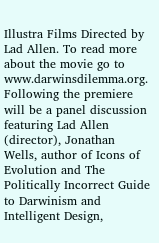Illustra Films Directed by Lad Allen. To read more about the movie go to www.darwinsdilemma.org. Following the premiere will be a panel discussion featuring Lad Allen (director), Jonathan Wells, author of Icons of Evolution and The Politically Incorrect Guide to Darwinism and Intelligent Design,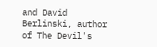and David Berlinski, author of The Devil's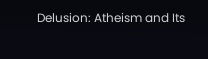Delusion: Atheism and Its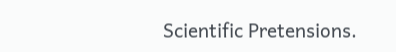Scientific Pretensions.